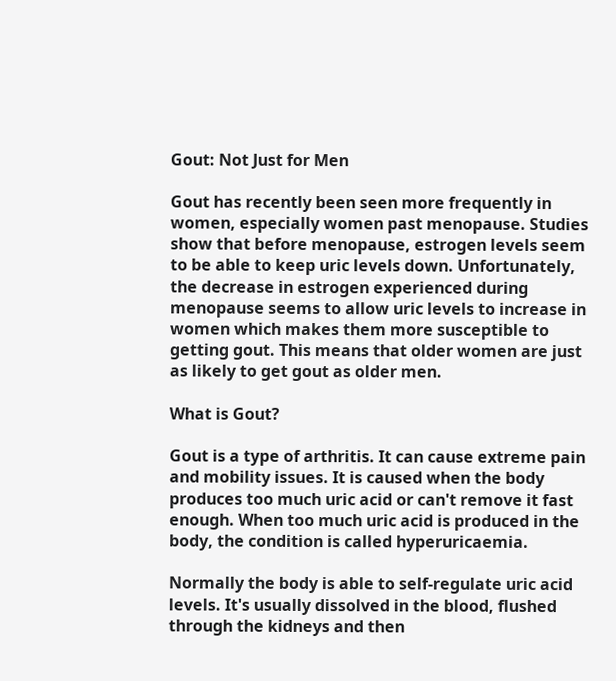Gout: Not Just for Men

Gout has recently been seen more frequently in women, especially women past menopause. Studies show that before menopause, estrogen levels seem to be able to keep uric levels down. Unfortunately, the decrease in estrogen experienced during menopause seems to allow uric levels to increase in women which makes them more susceptible to getting gout. This means that older women are just as likely to get gout as older men.

What is Gout?

Gout is a type of arthritis. It can cause extreme pain and mobility issues. It is caused when the body produces too much uric acid or can't remove it fast enough. When too much uric acid is produced in the body, the condition is called hyperuricaemia.

Normally the body is able to self-regulate uric acid levels. It's usually dissolved in the blood, flushed through the kidneys and then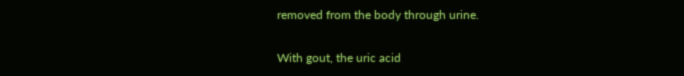removed from the body through urine.

With gout, the uric acid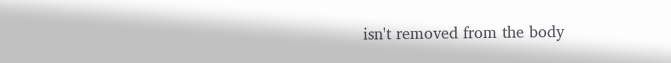isn't removed from the body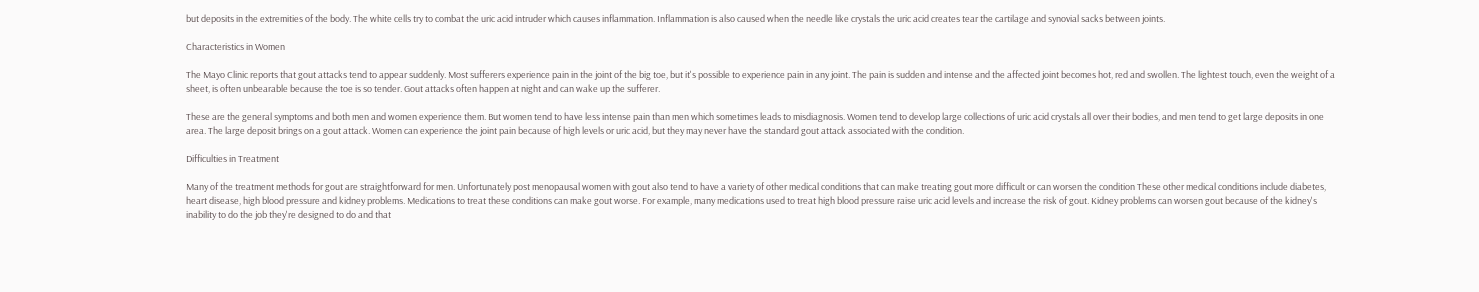but deposits in the extremities of the body. The white cells try to combat the uric acid intruder which causes inflammation. Inflammation is also caused when the needle like crystals the uric acid creates tear the cartilage and synovial sacks between joints.

Characteristics in Women

The Mayo Clinic reports that gout attacks tend to appear suddenly. Most sufferers experience pain in the joint of the big toe, but it's possible to experience pain in any joint. The pain is sudden and intense and the affected joint becomes hot, red and swollen. The lightest touch, even the weight of a sheet, is often unbearable because the toe is so tender. Gout attacks often happen at night and can wake up the sufferer.

These are the general symptoms and both men and women experience them. But women tend to have less intense pain than men which sometimes leads to misdiagnosis. Women tend to develop large collections of uric acid crystals all over their bodies, and men tend to get large deposits in one area. The large deposit brings on a gout attack. Women can experience the joint pain because of high levels or uric acid, but they may never have the standard gout attack associated with the condition.

Difficulties in Treatment

Many of the treatment methods for gout are straightforward for men. Unfortunately post menopausal women with gout also tend to have a variety of other medical conditions that can make treating gout more difficult or can worsen the condition These other medical conditions include diabetes, heart disease, high blood pressure and kidney problems. Medications to treat these conditions can make gout worse. For example, many medications used to treat high blood pressure raise uric acid levels and increase the risk of gout. Kidney problems can worsen gout because of the kidney's inability to do the job they're designed to do and that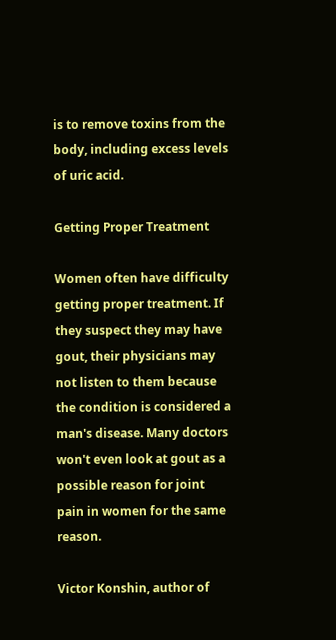is to remove toxins from the body, including excess levels of uric acid.

Getting Proper Treatment

Women often have difficulty getting proper treatment. If they suspect they may have gout, their physicians may not listen to them because the condition is considered a man's disease. Many doctors won't even look at gout as a possible reason for joint pain in women for the same reason.

Victor Konshin, author of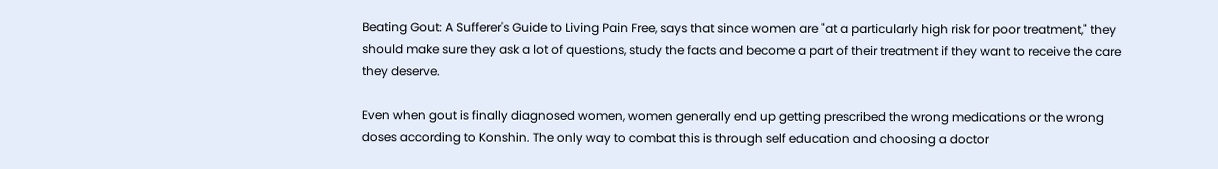Beating Gout: A Sufferer's Guide to Living Pain Free, says that since women are "at a particularly high risk for poor treatment," they should make sure they ask a lot of questions, study the facts and become a part of their treatment if they want to receive the care they deserve.

Even when gout is finally diagnosed women, women generally end up getting prescribed the wrong medications or the wrong doses according to Konshin. The only way to combat this is through self education and choosing a doctor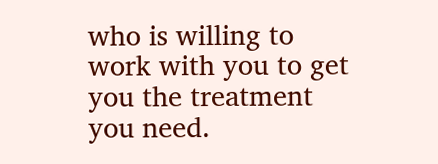who is willing to work with you to get you the treatment you need.